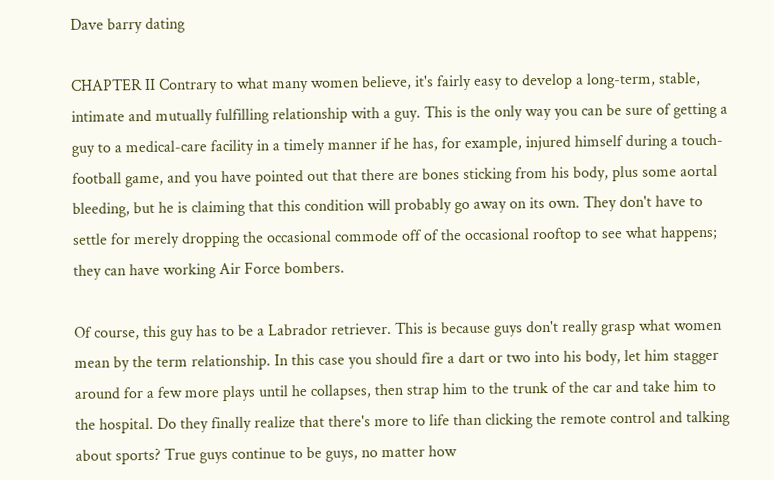Dave barry dating

CHAPTER II Contrary to what many women believe, it's fairly easy to develop a long-term, stable, intimate and mutually fulfilling relationship with a guy. This is the only way you can be sure of getting a guy to a medical-care facility in a timely manner if he has, for example, injured himself during a touch-football game, and you have pointed out that there are bones sticking from his body, plus some aortal bleeding, but he is claiming that this condition will probably go away on its own. They don't have to settle for merely dropping the occasional commode off of the occasional rooftop to see what happens; they can have working Air Force bombers.

Of course, this guy has to be a Labrador retriever. This is because guys don't really grasp what women mean by the term relationship. In this case you should fire a dart or two into his body, let him stagger around for a few more plays until he collapses, then strap him to the trunk of the car and take him to the hospital. Do they finally realize that there's more to life than clicking the remote control and talking about sports? True guys continue to be guys, no matter how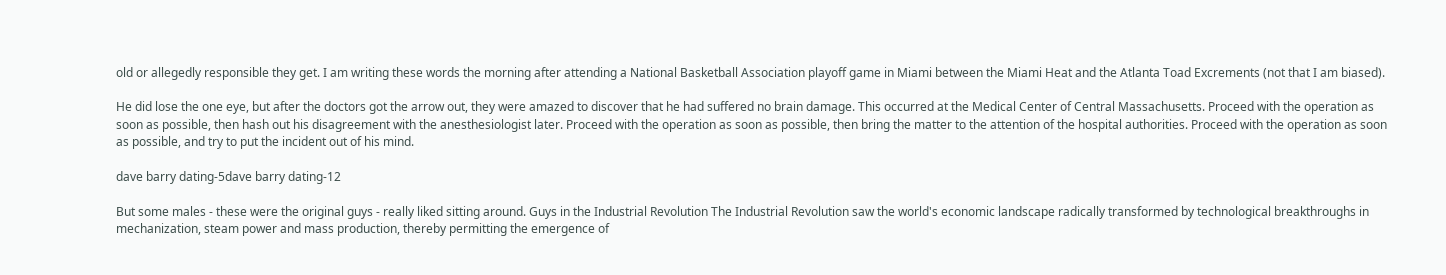old or allegedly responsible they get. I am writing these words the morning after attending a National Basketball Association playoff game in Miami between the Miami Heat and the Atlanta Toad Excrements (not that I am biased).

He did lose the one eye, but after the doctors got the arrow out, they were amazed to discover that he had suffered no brain damage. This occurred at the Medical Center of Central Massachusetts. Proceed with the operation as soon as possible, then hash out his disagreement with the anesthesiologist later. Proceed with the operation as soon as possible, then bring the matter to the attention of the hospital authorities. Proceed with the operation as soon as possible, and try to put the incident out of his mind.

dave barry dating-5dave barry dating-12

But some males - these were the original guys - really liked sitting around. Guys in the Industrial Revolution The Industrial Revolution saw the world's economic landscape radically transformed by technological breakthroughs in mechanization, steam power and mass production, thereby permitting the emergence of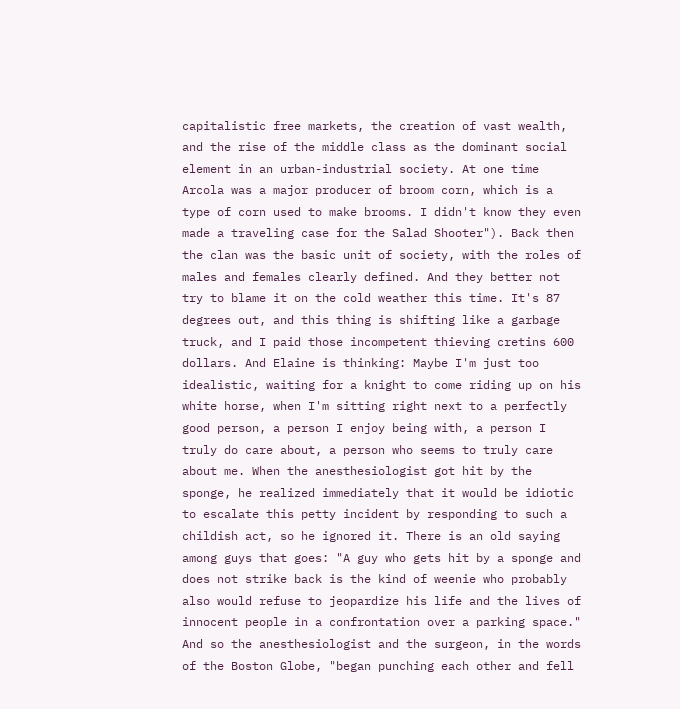capitalistic free markets, the creation of vast wealth, and the rise of the middle class as the dominant social element in an urban-industrial society. At one time Arcola was a major producer of broom corn, which is a type of corn used to make brooms. I didn't know they even made a traveling case for the Salad Shooter"). Back then the clan was the basic unit of society, with the roles of males and females clearly defined. And they better not try to blame it on the cold weather this time. It's 87 degrees out, and this thing is shifting like a garbage truck, and I paid those incompetent thieving cretins 600 dollars. And Elaine is thinking: Maybe I'm just too idealistic, waiting for a knight to come riding up on his white horse, when I'm sitting right next to a perfectly good person, a person I enjoy being with, a person I truly do care about, a person who seems to truly care about me. When the anesthesiologist got hit by the sponge, he realized immediately that it would be idiotic to escalate this petty incident by responding to such a childish act, so he ignored it. There is an old saying among guys that goes: "A guy who gets hit by a sponge and does not strike back is the kind of weenie who probably also would refuse to jeopardize his life and the lives of innocent people in a confrontation over a parking space." And so the anesthesiologist and the surgeon, in the words of the Boston Globe, "began punching each other and fell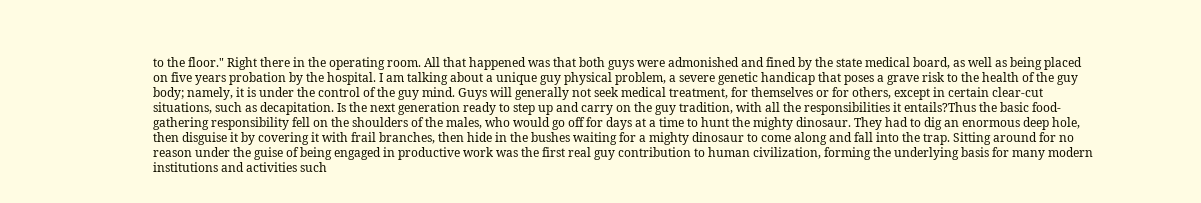to the floor." Right there in the operating room. All that happened was that both guys were admonished and fined by the state medical board, as well as being placed on five years probation by the hospital. I am talking about a unique guy physical problem, a severe genetic handicap that poses a grave risk to the health of the guy body; namely, it is under the control of the guy mind. Guys will generally not seek medical treatment, for themselves or for others, except in certain clear-cut situations, such as decapitation. Is the next generation ready to step up and carry on the guy tradition, with all the responsibilities it entails?Thus the basic food-gathering responsibility fell on the shoulders of the males, who would go off for days at a time to hunt the mighty dinosaur. They had to dig an enormous deep hole, then disguise it by covering it with frail branches, then hide in the bushes waiting for a mighty dinosaur to come along and fall into the trap. Sitting around for no reason under the guise of being engaged in productive work was the first real guy contribution to human civilization, forming the underlying basis for many modern institutions and activities such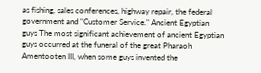as fishing, sales conferences, highway repair, the federal government and "Customer Service." Ancient Egyptian guys The most significant achievement of ancient Egyptian guys occurred at the funeral of the great Pharaoh Amentooten III, when some guys invented the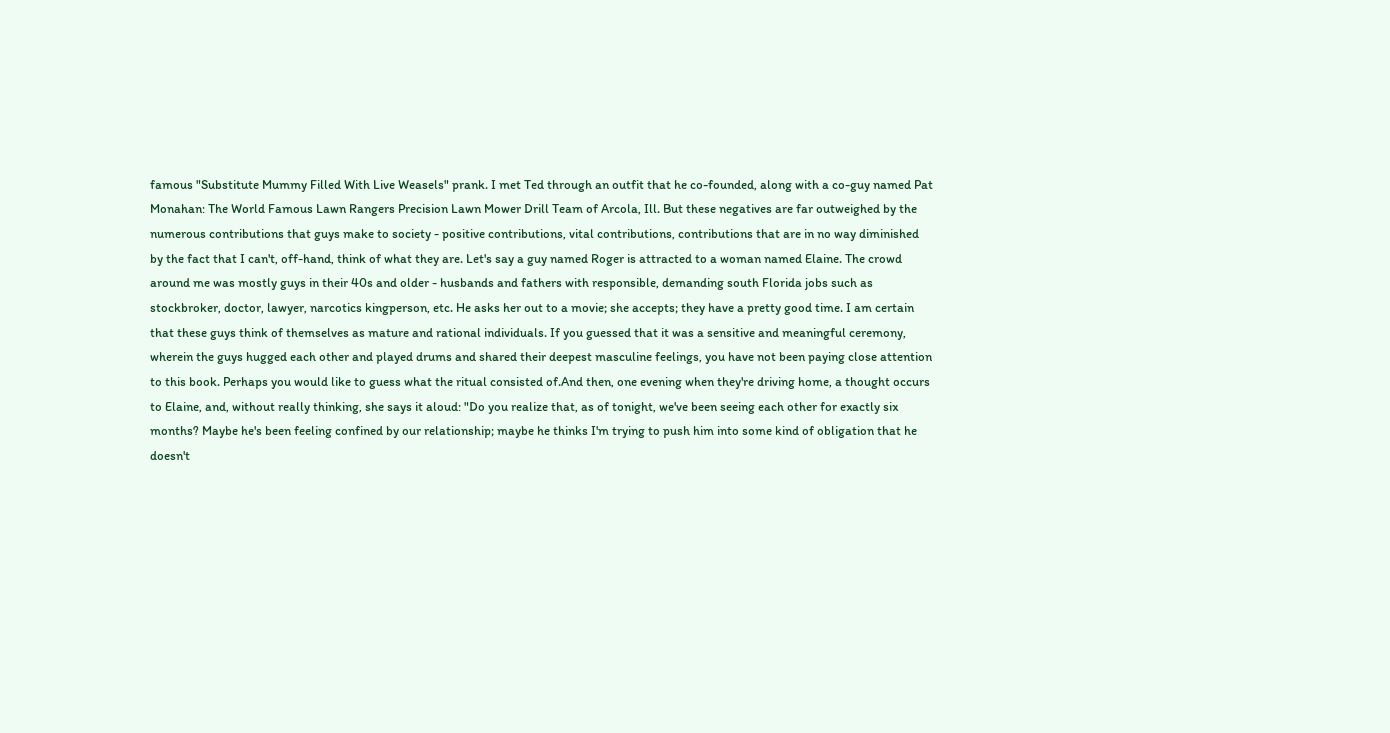famous "Substitute Mummy Filled With Live Weasels" prank. I met Ted through an outfit that he co-founded, along with a co-guy named Pat Monahan: The World Famous Lawn Rangers Precision Lawn Mower Drill Team of Arcola, Ill. But these negatives are far outweighed by the numerous contributions that guys make to society - positive contributions, vital contributions, contributions that are in no way diminished by the fact that I can't, off-hand, think of what they are. Let's say a guy named Roger is attracted to a woman named Elaine. The crowd around me was mostly guys in their 40s and older - husbands and fathers with responsible, demanding south Florida jobs such as stockbroker, doctor, lawyer, narcotics kingperson, etc. He asks her out to a movie; she accepts; they have a pretty good time. I am certain that these guys think of themselves as mature and rational individuals. If you guessed that it was a sensitive and meaningful ceremony, wherein the guys hugged each other and played drums and shared their deepest masculine feelings, you have not been paying close attention to this book. Perhaps you would like to guess what the ritual consisted of.And then, one evening when they're driving home, a thought occurs to Elaine, and, without really thinking, she says it aloud: "Do you realize that, as of tonight, we've been seeing each other for exactly six months? Maybe he's been feeling confined by our relationship; maybe he thinks I'm trying to push him into some kind of obligation that he doesn't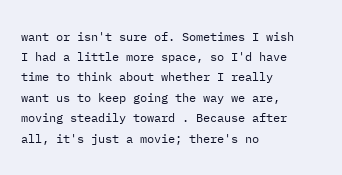want or isn't sure of. Sometimes I wish I had a little more space, so I'd have time to think about whether I really want us to keep going the way we are, moving steadily toward . Because after all, it's just a movie; there's no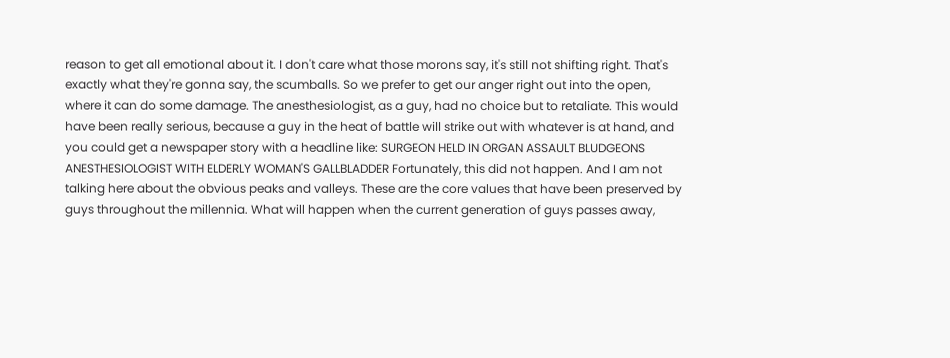reason to get all emotional about it. I don't care what those morons say, it's still not shifting right. That's exactly what they're gonna say, the scumballs. So we prefer to get our anger right out into the open, where it can do some damage. The anesthesiologist, as a guy, had no choice but to retaliate. This would have been really serious, because a guy in the heat of battle will strike out with whatever is at hand, and you could get a newspaper story with a headline like: SURGEON HELD IN ORGAN ASSAULT BLUDGEONS ANESTHESIOLOGIST WITH ELDERLY WOMAN'S GALLBLADDER Fortunately, this did not happen. And I am not talking here about the obvious peaks and valleys. These are the core values that have been preserved by guys throughout the millennia. What will happen when the current generation of guys passes away,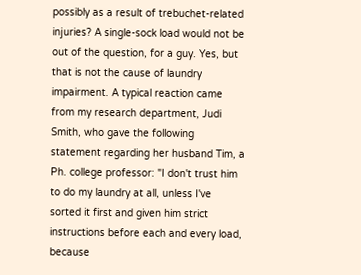possibly as a result of trebuchet-related injuries? A single-sock load would not be out of the question, for a guy. Yes, but that is not the cause of laundry impairment. A typical reaction came from my research department, Judi Smith, who gave the following statement regarding her husband Tim, a Ph. college professor: "I don't trust him to do my laundry at all, unless I've sorted it first and given him strict instructions before each and every load, because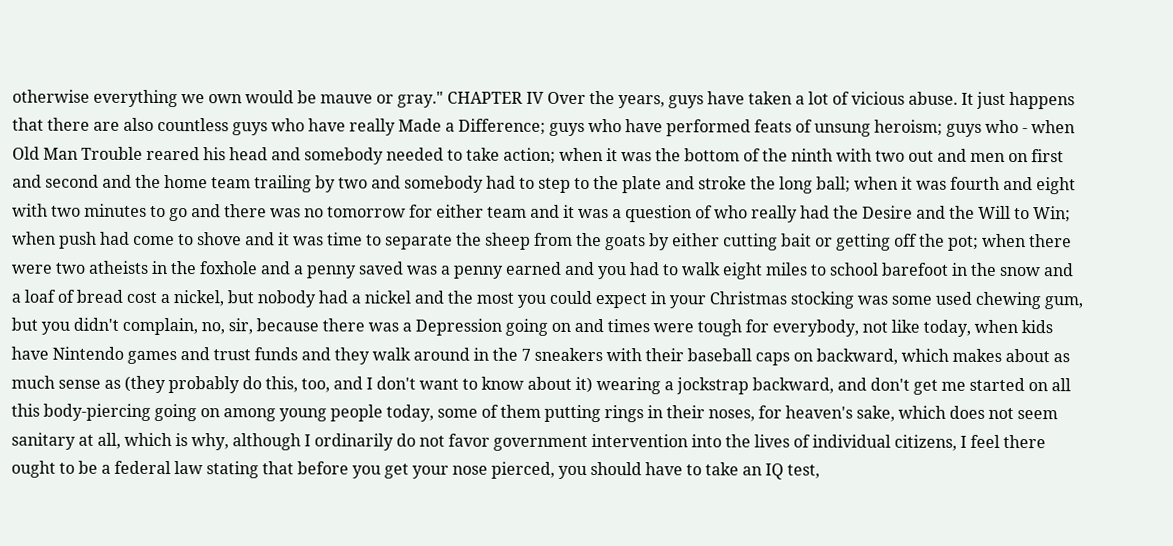otherwise everything we own would be mauve or gray." CHAPTER IV Over the years, guys have taken a lot of vicious abuse. It just happens that there are also countless guys who have really Made a Difference; guys who have performed feats of unsung heroism; guys who - when Old Man Trouble reared his head and somebody needed to take action; when it was the bottom of the ninth with two out and men on first and second and the home team trailing by two and somebody had to step to the plate and stroke the long ball; when it was fourth and eight with two minutes to go and there was no tomorrow for either team and it was a question of who really had the Desire and the Will to Win; when push had come to shove and it was time to separate the sheep from the goats by either cutting bait or getting off the pot; when there were two atheists in the foxhole and a penny saved was a penny earned and you had to walk eight miles to school barefoot in the snow and a loaf of bread cost a nickel, but nobody had a nickel and the most you could expect in your Christmas stocking was some used chewing gum, but you didn't complain, no, sir, because there was a Depression going on and times were tough for everybody, not like today, when kids have Nintendo games and trust funds and they walk around in the 7 sneakers with their baseball caps on backward, which makes about as much sense as (they probably do this, too, and I don't want to know about it) wearing a jockstrap backward, and don't get me started on all this body-piercing going on among young people today, some of them putting rings in their noses, for heaven's sake, which does not seem sanitary at all, which is why, although I ordinarily do not favor government intervention into the lives of individual citizens, I feel there ought to be a federal law stating that before you get your nose pierced, you should have to take an IQ test,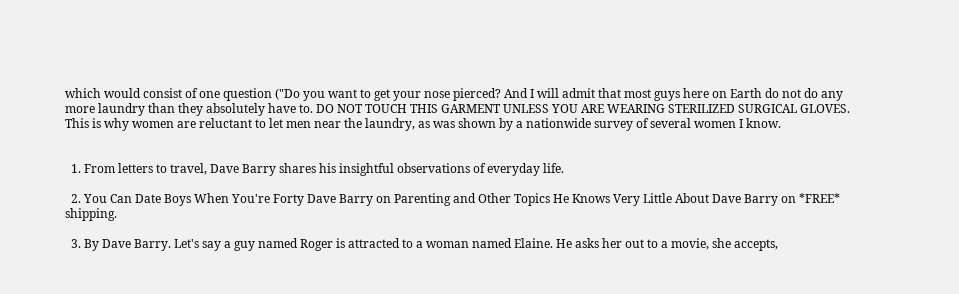which would consist of one question ("Do you want to get your nose pierced? And I will admit that most guys here on Earth do not do any more laundry than they absolutely have to. DO NOT TOUCH THIS GARMENT UNLESS YOU ARE WEARING STERILIZED SURGICAL GLOVES. This is why women are reluctant to let men near the laundry, as was shown by a nationwide survey of several women I know.


  1. From letters to travel, Dave Barry shares his insightful observations of everyday life.

  2. You Can Date Boys When You're Forty Dave Barry on Parenting and Other Topics He Knows Very Little About Dave Barry on *FREE* shipping.

  3. By Dave Barry. Let's say a guy named Roger is attracted to a woman named Elaine. He asks her out to a movie, she accepts,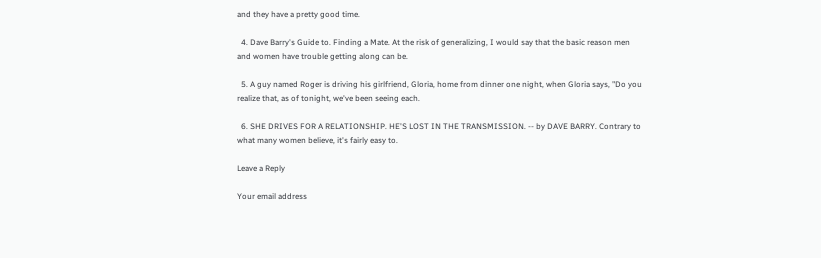and they have a pretty good time.

  4. Dave Barry's Guide to. Finding a Mate. At the risk of generalizing, I would say that the basic reason men and women have trouble getting along can be.

  5. A guy named Roger is driving his girlfriend, Gloria, home from dinner one night, when Gloria says, "Do you realize that, as of tonight, we've been seeing each.

  6. SHE DRIVES FOR A RELATIONSHIP. HE'S LOST IN THE TRANSMISSION. -- by DAVE BARRY. Contrary to what many women believe, it's fairly easy to.

Leave a Reply

Your email address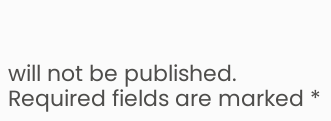will not be published. Required fields are marked *